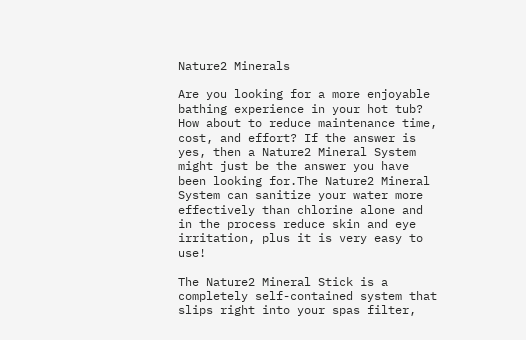Nature2 Minerals

Are you looking for a more enjoyable bathing experience in your hot tub? How about to reduce maintenance time, cost, and effort? If the answer is yes, then a Nature2 Mineral System might just be the answer you have been looking for.The Nature2 Mineral System can sanitize your water more effectively than chlorine alone and in the process reduce skin and eye irritation, plus it is very easy to use!

The Nature2 Mineral Stick is a completely self-contained system that slips right into your spas filter,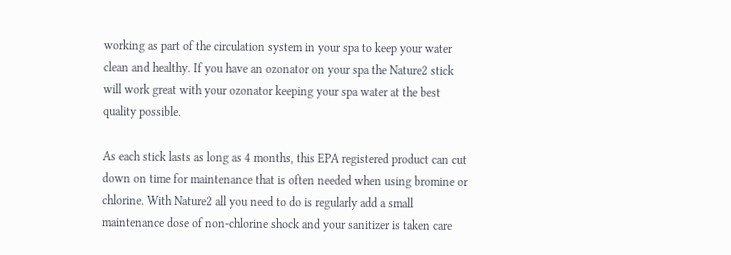working as part of the circulation system in your spa to keep your water clean and healthy. If you have an ozonator on your spa the Nature2 stick will work great with your ozonator keeping your spa water at the best quality possible.

As each stick lasts as long as 4 months, this EPA registered product can cut down on time for maintenance that is often needed when using bromine or chlorine. With Nature2 all you need to do is regularly add a small maintenance dose of non-chlorine shock and your sanitizer is taken care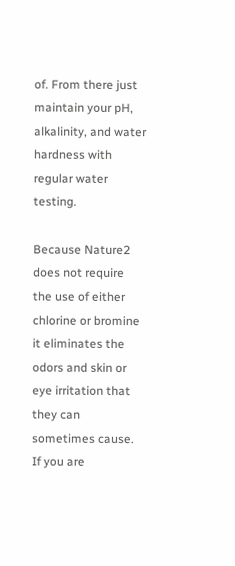of. From there just maintain your pH, alkalinity, and water hardness with regular water testing.

Because Nature2 does not require the use of either chlorine or bromine it eliminates the odors and skin or eye irritation that they can sometimes cause. If you are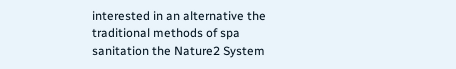interested in an alternative the traditional methods of spa sanitation the Nature2 System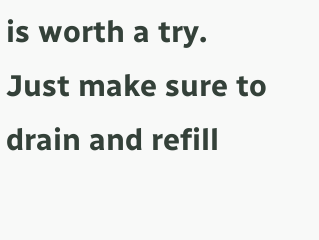is worth a try. Just make sure to drain and refill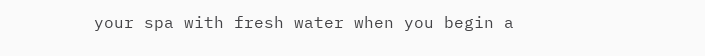your spa with fresh water when you begin a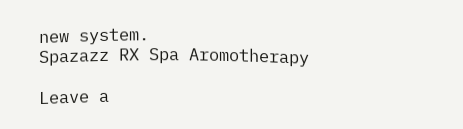new system.
Spazazz RX Spa Aromotherapy

Leave a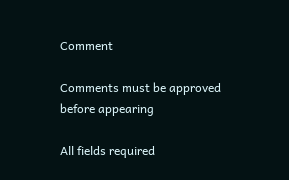Comment

Comments must be approved before appearing

All fields required